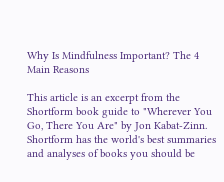Why Is Mindfulness Important? The 4 Main Reasons

This article is an excerpt from the Shortform book guide to "Wherever You Go, There You Are" by Jon Kabat-Zinn. Shortform has the world's best summaries and analyses of books you should be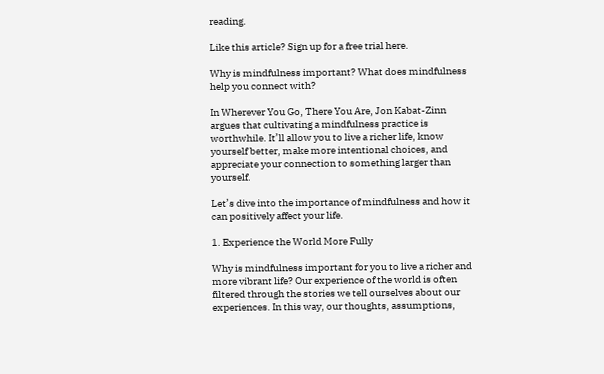reading.

Like this article? Sign up for a free trial here.

Why is mindfulness important? What does mindfulness help you connect with?

In Wherever You Go, There You Are, Jon Kabat-Zinn argues that cultivating a mindfulness practice is worthwhile. It’ll allow you to live a richer life, know yourself better, make more intentional choices, and appreciate your connection to something larger than yourself.

Let’s dive into the importance of mindfulness and how it can positively affect your life.

1. Experience the World More Fully

Why is mindfulness important for you to live a richer and more vibrant life? Our experience of the world is often filtered through the stories we tell ourselves about our experiences. In this way, our thoughts, assumptions,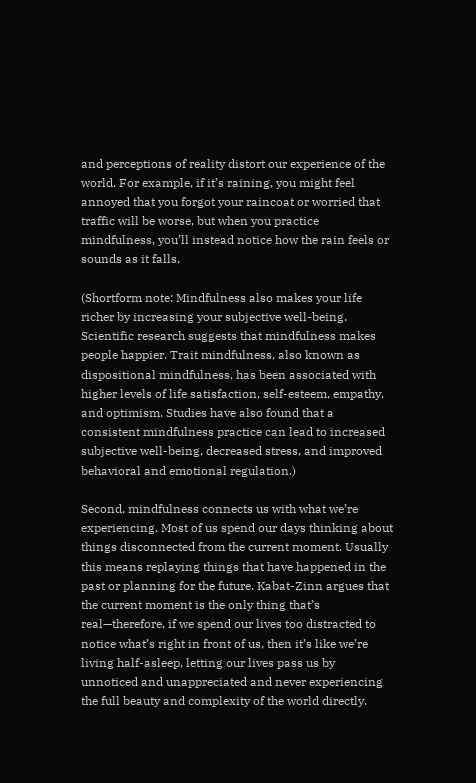and perceptions of reality distort our experience of the world. For example, if it’s raining, you might feel annoyed that you forgot your raincoat or worried that traffic will be worse, but when you practice mindfulness, you’ll instead notice how the rain feels or sounds as it falls.

(Shortform note: Mindfulness also makes your life richer by increasing your subjective well-being. Scientific research suggests that mindfulness makes people happier. Trait mindfulness, also known as dispositional mindfulness, has been associated with higher levels of life satisfaction, self-esteem, empathy, and optimism. Studies have also found that a consistent mindfulness practice can lead to increased subjective well-being, decreased stress, and improved behavioral and emotional regulation.)

Second, mindfulness connects us with what we’re experiencing. Most of us spend our days thinking about things disconnected from the current moment. Usually this means replaying things that have happened in the past or planning for the future. Kabat-Zinn argues that the current moment is the only thing that’s real—therefore, if we spend our lives too distracted to notice what’s right in front of us, then it’s like we’re living half-asleep, letting our lives pass us by unnoticed and unappreciated and never experiencing the full beauty and complexity of the world directly.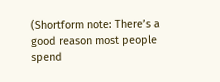(Shortform note: There’s a good reason most people spend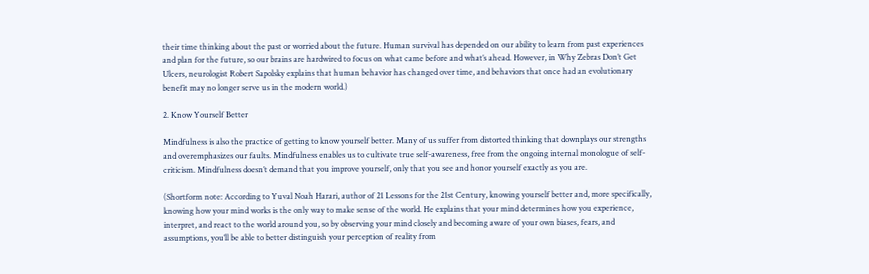their time thinking about the past or worried about the future. Human survival has depended on our ability to learn from past experiences and plan for the future, so our brains are hardwired to focus on what came before and what’s ahead. However, in Why Zebras Don’t Get Ulcers, neurologist Robert Sapolsky explains that human behavior has changed over time, and behaviors that once had an evolutionary benefit may no longer serve us in the modern world.)

2. Know Yourself Better

Mindfulness is also the practice of getting to know yourself better. Many of us suffer from distorted thinking that downplays our strengths and overemphasizes our faults. Mindfulness enables us to cultivate true self-awareness, free from the ongoing internal monologue of self-criticism. Mindfulness doesn’t demand that you improve yourself, only that you see and honor yourself exactly as you are.

(Shortform note: According to Yuval Noah Harari, author of 21 Lessons for the 21st Century, knowing yourself better and, more specifically, knowing how your mind works is the only way to make sense of the world. He explains that your mind determines how you experience, interpret, and react to the world around you, so by observing your mind closely and becoming aware of your own biases, fears, and assumptions, you’ll be able to better distinguish your perception of reality from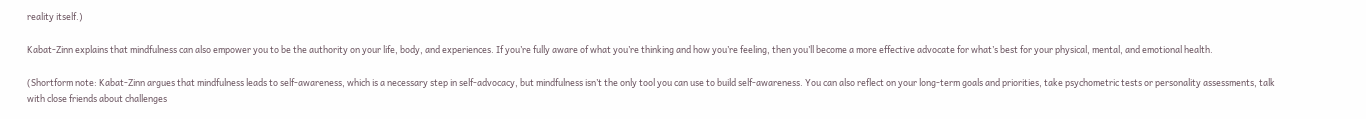reality itself.)

Kabat-Zinn explains that mindfulness can also empower you to be the authority on your life, body, and experiences. If you’re fully aware of what you’re thinking and how you’re feeling, then you’ll become a more effective advocate for what’s best for your physical, mental, and emotional health.

(Shortform note: Kabat-Zinn argues that mindfulness leads to self-awareness, which is a necessary step in self-advocacy, but mindfulness isn’t the only tool you can use to build self-awareness. You can also reflect on your long-term goals and priorities, take psychometric tests or personality assessments, talk with close friends about challenges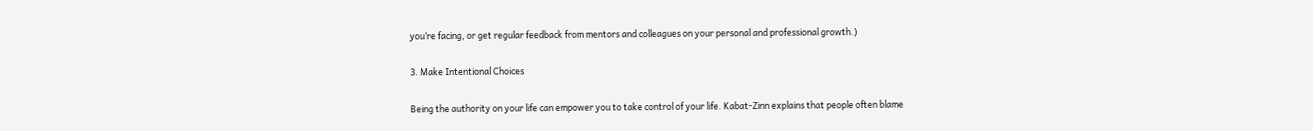you’re facing, or get regular feedback from mentors and colleagues on your personal and professional growth.)

3. Make Intentional Choices

Being the authority on your life can empower you to take control of your life. Kabat-Zinn explains that people often blame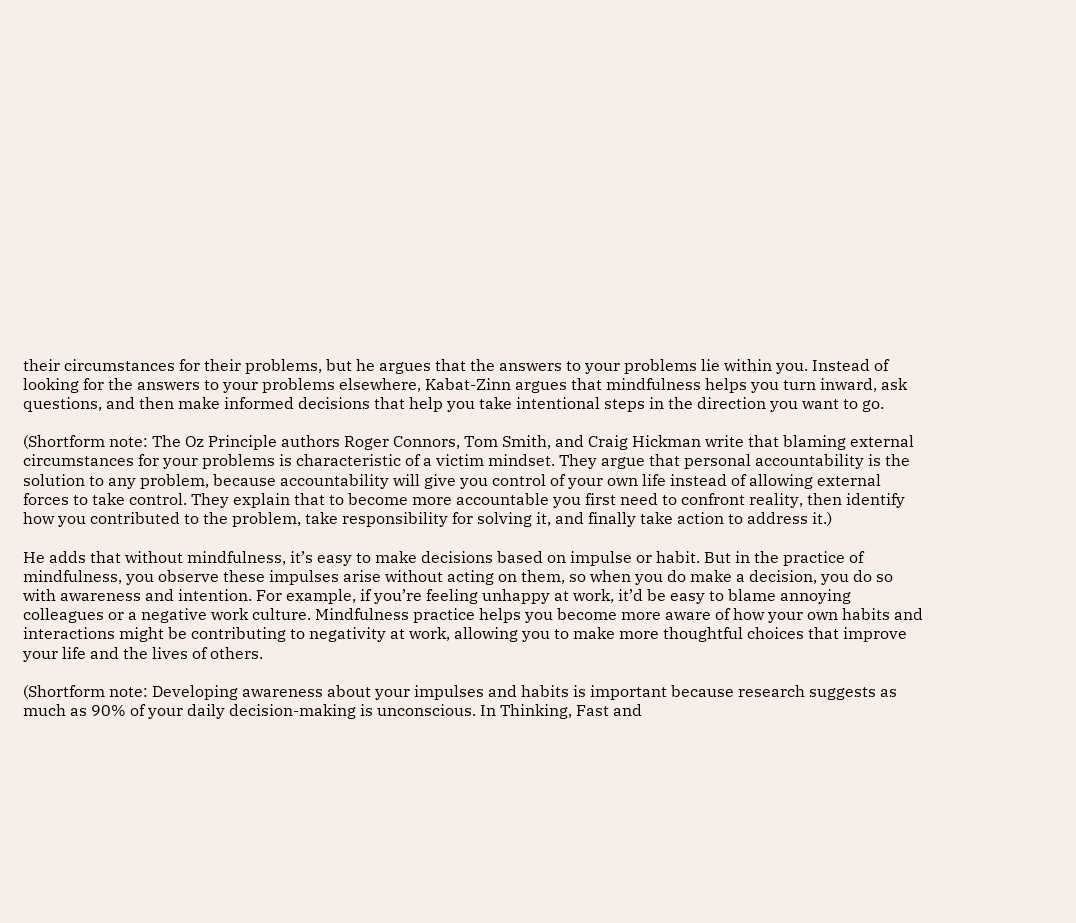their circumstances for their problems, but he argues that the answers to your problems lie within you. Instead of looking for the answers to your problems elsewhere, Kabat-Zinn argues that mindfulness helps you turn inward, ask questions, and then make informed decisions that help you take intentional steps in the direction you want to go.

(Shortform note: The Oz Principle authors Roger Connors, Tom Smith, and Craig Hickman write that blaming external circumstances for your problems is characteristic of a victim mindset. They argue that personal accountability is the solution to any problem, because accountability will give you control of your own life instead of allowing external forces to take control. They explain that to become more accountable you first need to confront reality, then identify how you contributed to the problem, take responsibility for solving it, and finally take action to address it.)

He adds that without mindfulness, it’s easy to make decisions based on impulse or habit. But in the practice of mindfulness, you observe these impulses arise without acting on them, so when you do make a decision, you do so with awareness and intention. For example, if you’re feeling unhappy at work, it’d be easy to blame annoying colleagues or a negative work culture. Mindfulness practice helps you become more aware of how your own habits and interactions might be contributing to negativity at work, allowing you to make more thoughtful choices that improve your life and the lives of others.

(Shortform note: Developing awareness about your impulses and habits is important because research suggests as much as 90% of your daily decision-making is unconscious. In Thinking, Fast and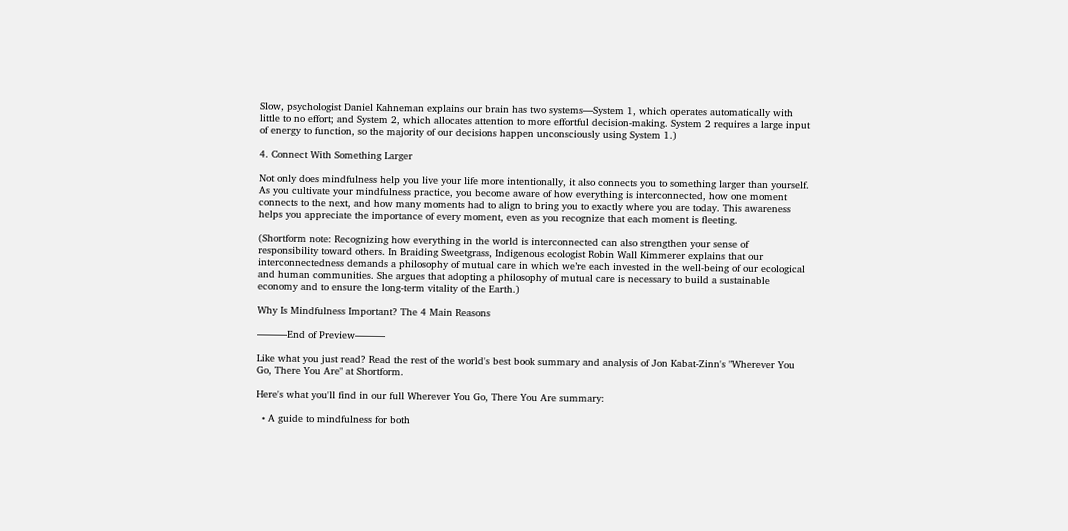Slow, psychologist Daniel Kahneman explains our brain has two systems—System 1, which operates automatically with little to no effort; and System 2, which allocates attention to more effortful decision-making. System 2 requires a large input of energy to function, so the majority of our decisions happen unconsciously using System 1.)

4. Connect With Something Larger

Not only does mindfulness help you live your life more intentionally, it also connects you to something larger than yourself. As you cultivate your mindfulness practice, you become aware of how everything is interconnected, how one moment connects to the next, and how many moments had to align to bring you to exactly where you are today. This awareness helps you appreciate the importance of every moment, even as you recognize that each moment is fleeting.

(Shortform note: Recognizing how everything in the world is interconnected can also strengthen your sense of responsibility toward others. In Braiding Sweetgrass, Indigenous ecologist Robin Wall Kimmerer explains that our interconnectedness demands a philosophy of mutual care in which we’re each invested in the well-being of our ecological and human communities. She argues that adopting a philosophy of mutual care is necessary to build a sustainable economy and to ensure the long-term vitality of the Earth.)

Why Is Mindfulness Important? The 4 Main Reasons

———End of Preview———

Like what you just read? Read the rest of the world's best book summary and analysis of Jon Kabat-Zinn's "Wherever You Go, There You Are" at Shortform.

Here's what you'll find in our full Wherever You Go, There You Are summary:

  • A guide to mindfulness for both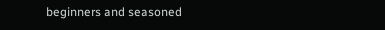beginners and seasoned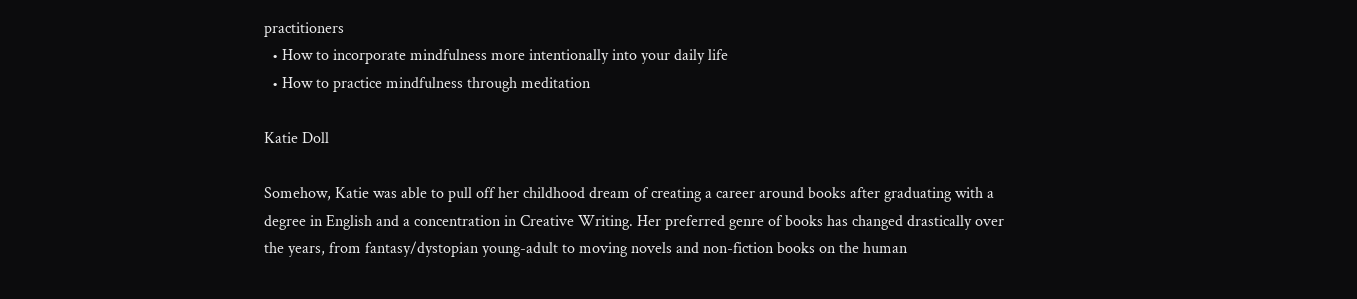practitioners
  • How to incorporate mindfulness more intentionally into your daily life
  • How to practice mindfulness through meditation

Katie Doll

Somehow, Katie was able to pull off her childhood dream of creating a career around books after graduating with a degree in English and a concentration in Creative Writing. Her preferred genre of books has changed drastically over the years, from fantasy/dystopian young-adult to moving novels and non-fiction books on the human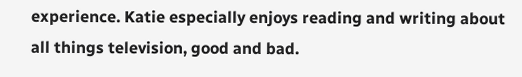experience. Katie especially enjoys reading and writing about all things television, good and bad.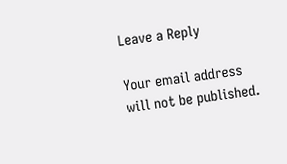Leave a Reply

Your email address will not be published.